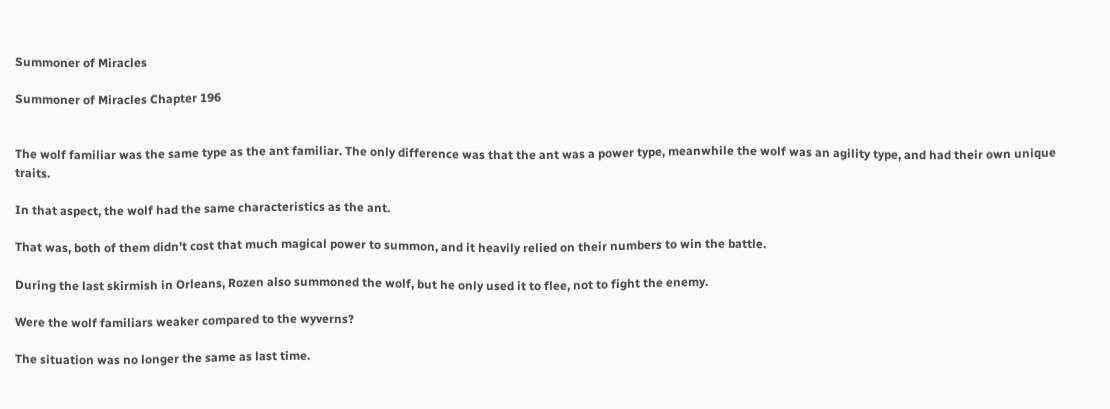Summoner of Miracles

Summoner of Miracles Chapter 196


The wolf familiar was the same type as the ant familiar. The only difference was that the ant was a power type, meanwhile the wolf was an agility type, and had their own unique traits.

In that aspect, the wolf had the same characteristics as the ant.

That was, both of them didn’t cost that much magical power to summon, and it heavily relied on their numbers to win the battle.

During the last skirmish in Orleans, Rozen also summoned the wolf, but he only used it to flee, not to fight the enemy.

Were the wolf familiars weaker compared to the wyverns?

The situation was no longer the same as last time.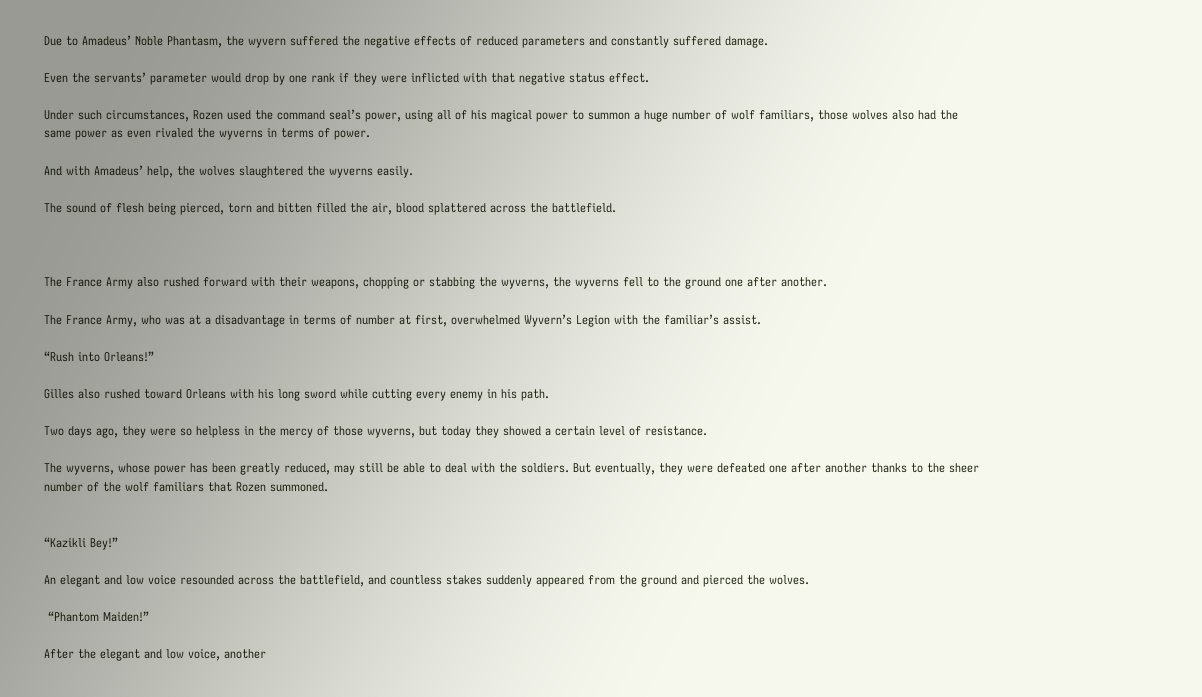Due to Amadeus’ Noble Phantasm, the wyvern suffered the negative effects of reduced parameters and constantly suffered damage.

Even the servants’ parameter would drop by one rank if they were inflicted with that negative status effect.

Under such circumstances, Rozen used the command seal’s power, using all of his magical power to summon a huge number of wolf familiars, those wolves also had the same power as even rivaled the wyverns in terms of power.

And with Amadeus’ help, the wolves slaughtered the wyverns easily.

The sound of flesh being pierced, torn and bitten filled the air, blood splattered across the battlefield.



The France Army also rushed forward with their weapons, chopping or stabbing the wyverns, the wyverns fell to the ground one after another.

The France Army, who was at a disadvantage in terms of number at first, overwhelmed Wyvern’s Legion with the familiar’s assist.

“Rush into Orleans!”

Gilles also rushed toward Orleans with his long sword while cutting every enemy in his path.

Two days ago, they were so helpless in the mercy of those wyverns, but today they showed a certain level of resistance.

The wyverns, whose power has been greatly reduced, may still be able to deal with the soldiers. But eventually, they were defeated one after another thanks to the sheer number of the wolf familiars that Rozen summoned.


“Kazikli Bey!”

An elegant and low voice resounded across the battlefield, and countless stakes suddenly appeared from the ground and pierced the wolves.

 “Phantom Maiden!”

After the elegant and low voice, another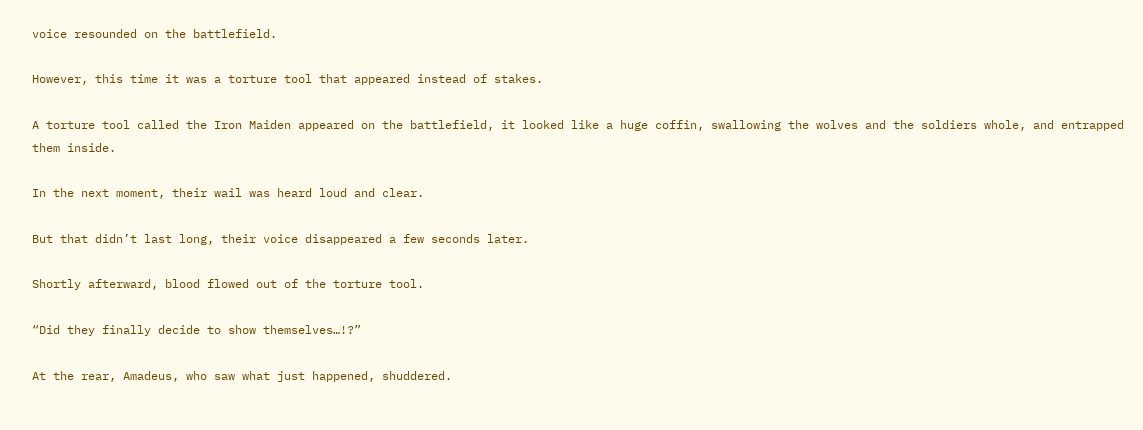voice resounded on the battlefield.

However, this time it was a torture tool that appeared instead of stakes.

A torture tool called the Iron Maiden appeared on the battlefield, it looked like a huge coffin, swallowing the wolves and the soldiers whole, and entrapped them inside.

In the next moment, their wail was heard loud and clear.

But that didn’t last long, their voice disappeared a few seconds later.

Shortly afterward, blood flowed out of the torture tool.

“Did they finally decide to show themselves…!?”

At the rear, Amadeus, who saw what just happened, shuddered.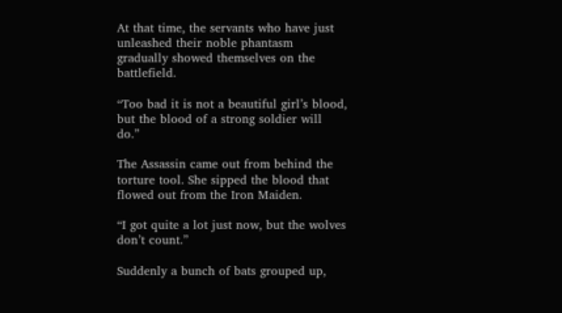At that time, the servants who have just unleashed their noble phantasm gradually showed themselves on the battlefield.

“Too bad it is not a beautiful girl’s blood, but the blood of a strong soldier will do.”

The Assassin came out from behind the torture tool. She sipped the blood that flowed out from the Iron Maiden.

“I got quite a lot just now, but the wolves don’t count.”

Suddenly a bunch of bats grouped up,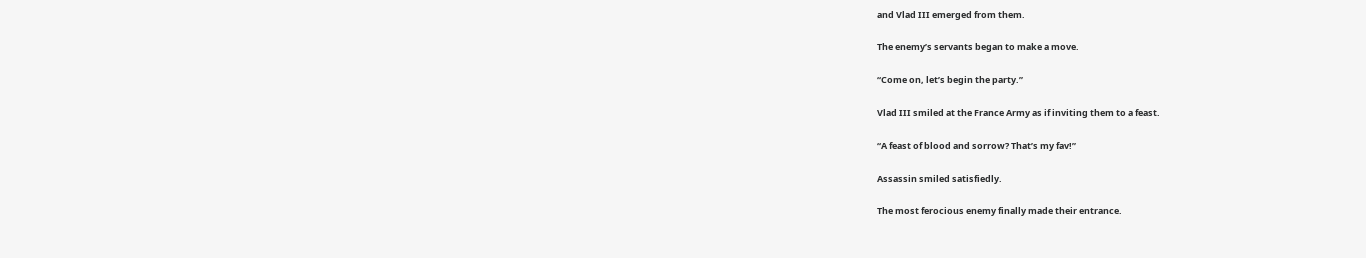and Vlad III emerged from them.

The enemy’s servants began to make a move.

“Come on, let’s begin the party.”

Vlad III smiled at the France Army as if inviting them to a feast.

“A feast of blood and sorrow? That’s my fav!”

Assassin smiled satisfiedly.

The most ferocious enemy finally made their entrance.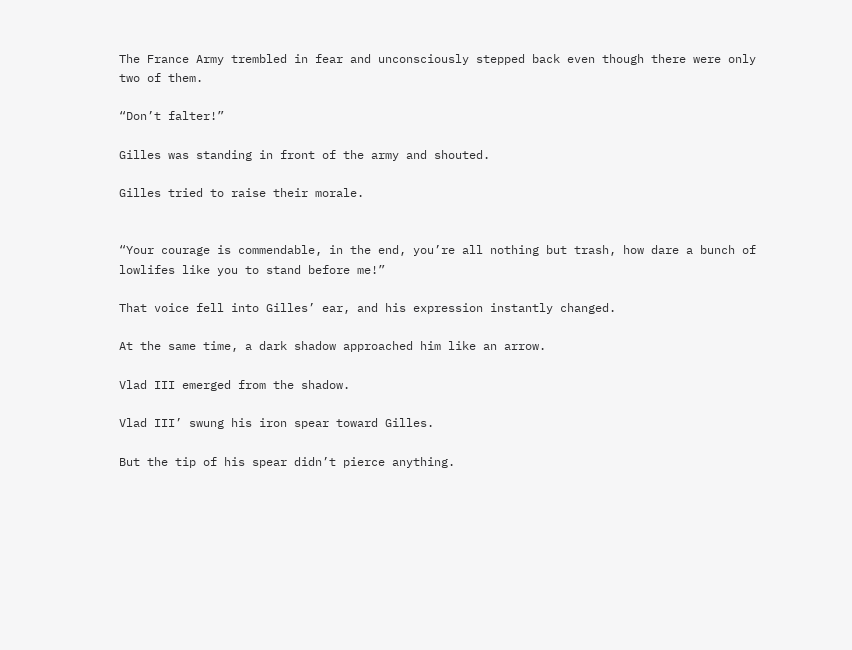The France Army trembled in fear and unconsciously stepped back even though there were only two of them.

“Don’t falter!”

Gilles was standing in front of the army and shouted.

Gilles tried to raise their morale.


“Your courage is commendable, in the end, you’re all nothing but trash, how dare a bunch of lowlifes like you to stand before me!”

That voice fell into Gilles’ ear, and his expression instantly changed.

At the same time, a dark shadow approached him like an arrow.

Vlad III emerged from the shadow.

Vlad III’ swung his iron spear toward Gilles.

But the tip of his spear didn’t pierce anything.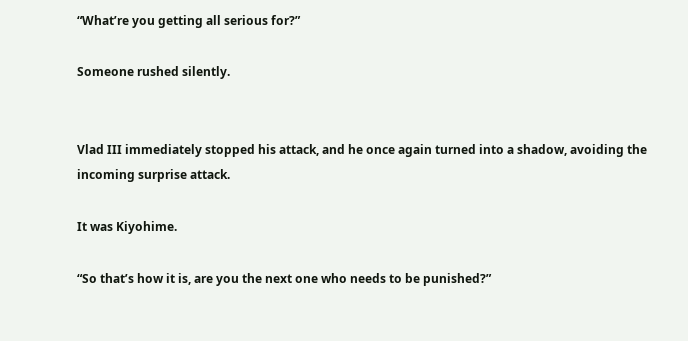“What’re you getting all serious for?”

Someone rushed silently.


Vlad III immediately stopped his attack, and he once again turned into a shadow, avoiding the incoming surprise attack.

It was Kiyohime.

“So that’s how it is, are you the next one who needs to be punished?”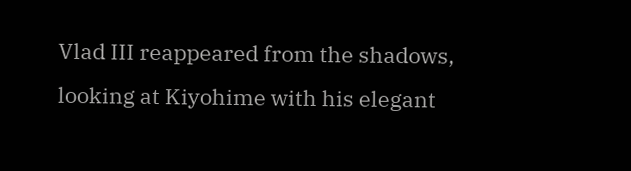Vlad III reappeared from the shadows, looking at Kiyohime with his elegant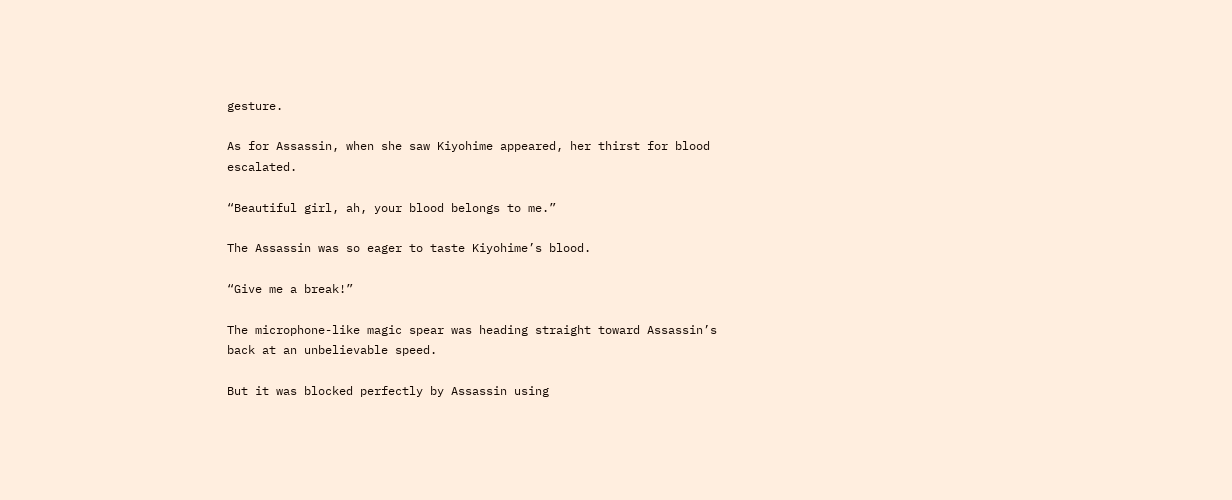gesture.

As for Assassin, when she saw Kiyohime appeared, her thirst for blood escalated.

“Beautiful girl, ah, your blood belongs to me.”

The Assassin was so eager to taste Kiyohime’s blood.

“Give me a break!”

The microphone-like magic spear was heading straight toward Assassin’s back at an unbelievable speed.

But it was blocked perfectly by Assassin using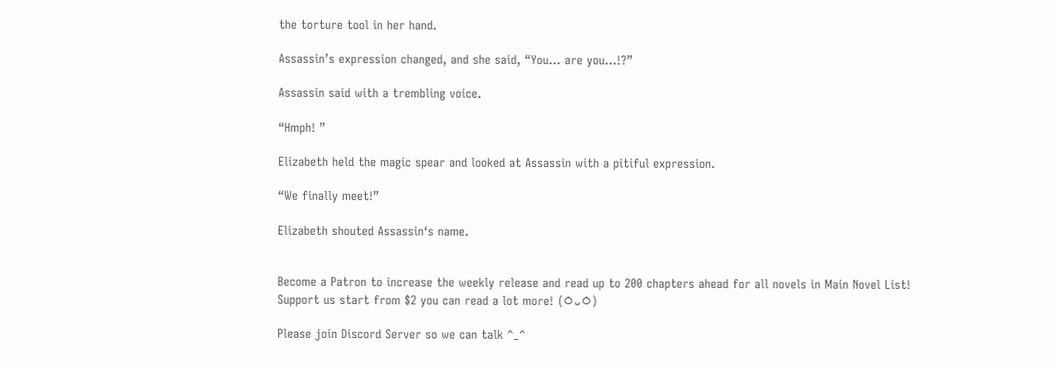the torture tool in her hand.

Assassin’s expression changed, and she said, “You… are you…!?”

Assassin said with a trembling voice.

“Hmph! ”

Elizabeth held the magic spear and looked at Assassin with a pitiful expression.

“We finally meet!”

Elizabeth shouted Assassin‘s name.


Become a Patron to increase the weekly release and read up to 200 chapters ahead for all novels in Main Novel List! Support us start from $2 you can read a lot more! (ㆁᴗㆁ)

Please join Discord Server so we can talk ^_^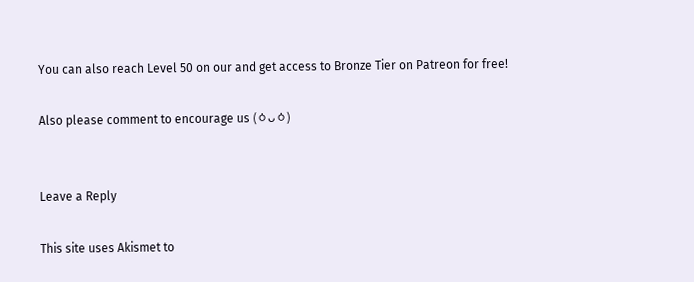You can also reach Level 50 on our and get access to Bronze Tier on Patreon for free!

Also please comment to encourage us (ㆁᴗㆁ)


Leave a Reply

This site uses Akismet to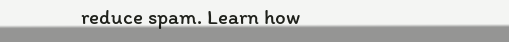reduce spam. Learn how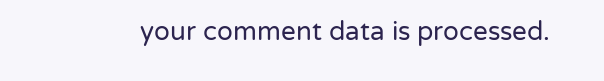your comment data is processed.